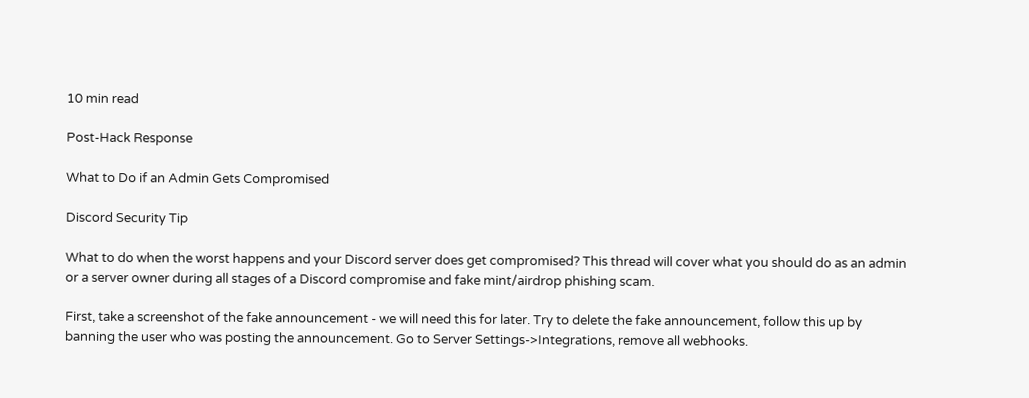10 min read

Post-Hack Response

What to Do if an Admin Gets Compromised

Discord Security Tip

What to do when the worst happens and your Discord server does get compromised? This thread will cover what you should do as an admin or a server owner during all stages of a Discord compromise and fake mint/airdrop phishing scam.

First, take a screenshot of the fake announcement - we will need this for later. Try to delete the fake announcement, follow this up by banning the user who was posting the announcement. Go to Server Settings->Integrations, remove all webhooks.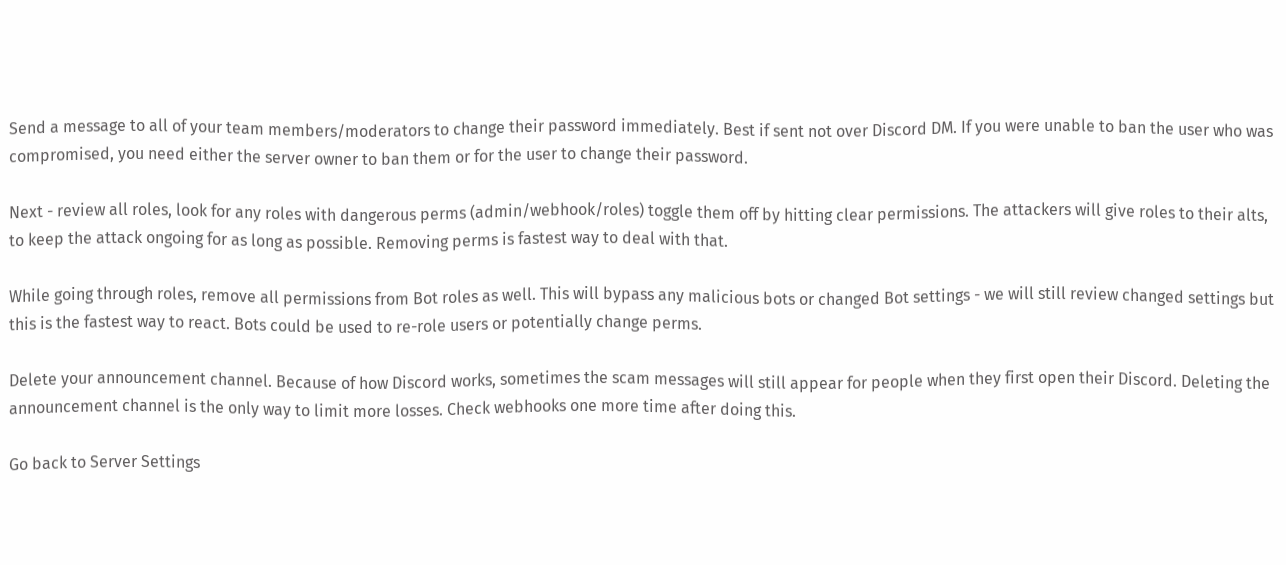Send a message to all of your team members/moderators to change their password immediately. Best if sent not over Discord DM. If you were unable to ban the user who was compromised, you need either the server owner to ban them or for the user to change their password.

Next - review all roles, look for any roles with dangerous perms (admin/webhook/roles) toggle them off by hitting clear permissions. The attackers will give roles to their alts, to keep the attack ongoing for as long as possible. Removing perms is fastest way to deal with that.

While going through roles, remove all permissions from Bot roles as well. This will bypass any malicious bots or changed Bot settings - we will still review changed settings but this is the fastest way to react. Bots could be used to re-role users or potentially change perms.

Delete your announcement channel. Because of how Discord works, sometimes the scam messages will still appear for people when they first open their Discord. Deleting the announcement channel is the only way to limit more losses. Check webhooks one more time after doing this.

Go back to Server Settings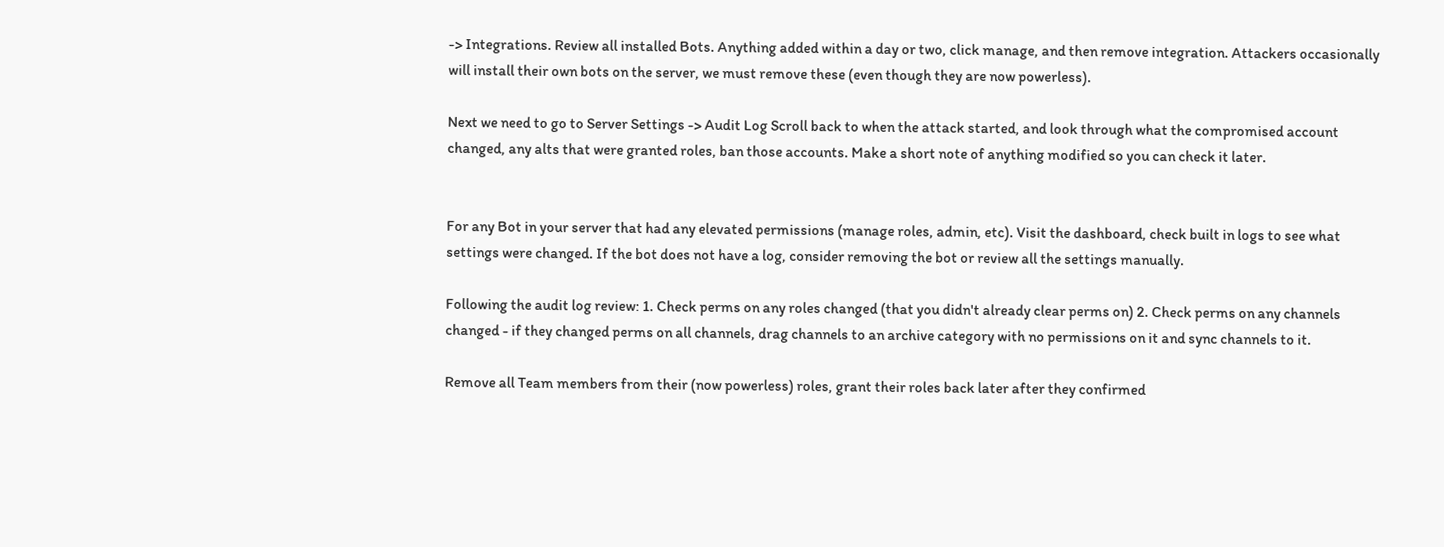-> Integrations. Review all installed Bots. Anything added within a day or two, click manage, and then remove integration. Attackers occasionally will install their own bots on the server, we must remove these (even though they are now powerless).

Next we need to go to Server Settings -> Audit Log Scroll back to when the attack started, and look through what the compromised account changed, any alts that were granted roles, ban those accounts. Make a short note of anything modified so you can check it later.


For any Bot in your server that had any elevated permissions (manage roles, admin, etc). Visit the dashboard, check built in logs to see what settings were changed. If the bot does not have a log, consider removing the bot or review all the settings manually.

Following the audit log review: 1. Check perms on any roles changed (that you didn't already clear perms on) 2. Check perms on any channels changed - if they changed perms on all channels, drag channels to an archive category with no permissions on it and sync channels to it.

Remove all Team members from their (now powerless) roles, grant their roles back later after they confirmed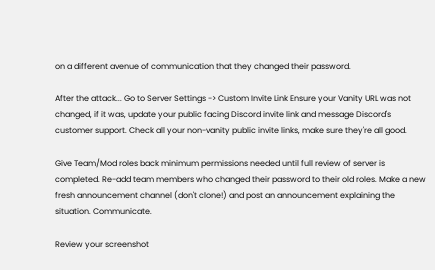on a different avenue of communication that they changed their password.

After the attack... Go to Server Settings -> Custom Invite Link Ensure your Vanity URL was not changed, if it was, update your public facing Discord invite link and message Discord's customer support. Check all your non-vanity public invite links, make sure they're all good.

Give Team/Mod roles back minimum permissions needed until full review of server is completed. Re-add team members who changed their password to their old roles. Make a new fresh announcement channel (don't clone!) and post an announcement explaining the situation. Communicate.

Review your screenshot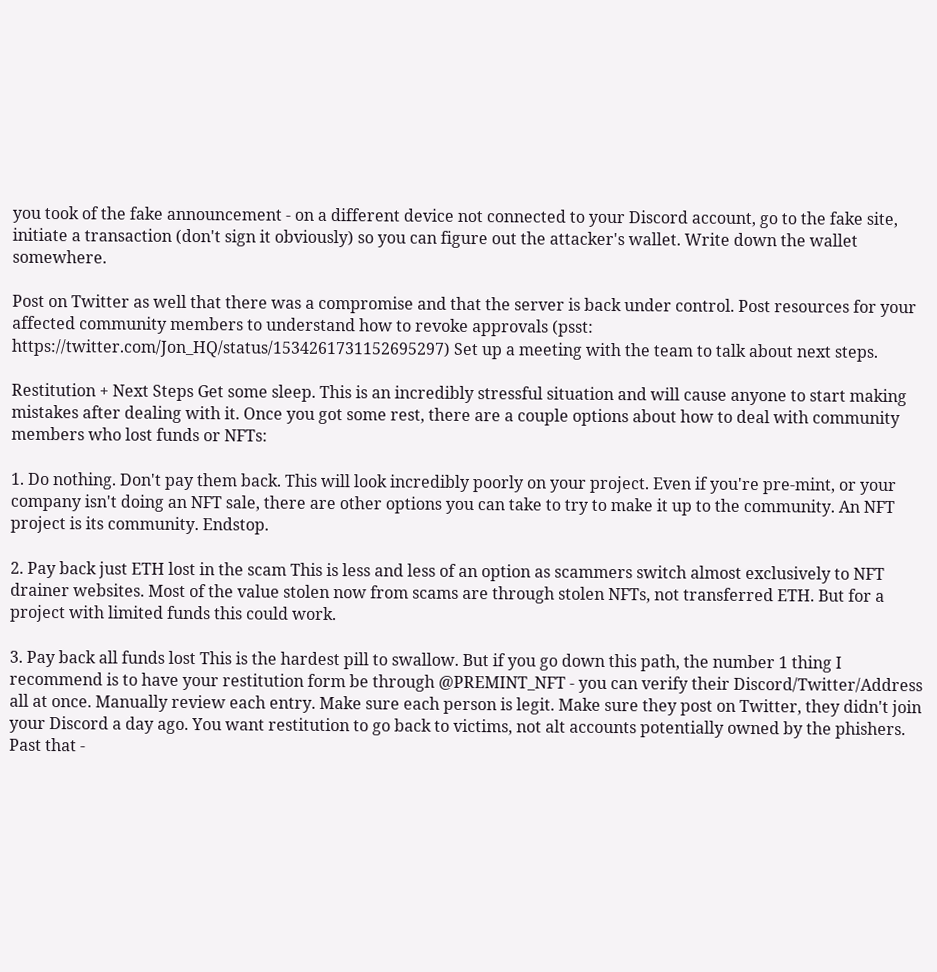you took of the fake announcement - on a different device not connected to your Discord account, go to the fake site, initiate a transaction (don't sign it obviously) so you can figure out the attacker's wallet. Write down the wallet somewhere.

Post on Twitter as well that there was a compromise and that the server is back under control. Post resources for your affected community members to understand how to revoke approvals (psst: https://twitter.com/Jon_HQ/status/1534261731152695297) Set up a meeting with the team to talk about next steps.

Restitution + Next Steps Get some sleep. This is an incredibly stressful situation and will cause anyone to start making mistakes after dealing with it. Once you got some rest, there are a couple options about how to deal with community members who lost funds or NFTs:

1. Do nothing. Don't pay them back. This will look incredibly poorly on your project. Even if you're pre-mint, or your company isn't doing an NFT sale, there are other options you can take to try to make it up to the community. An NFT project is its community. Endstop.

2. Pay back just ETH lost in the scam This is less and less of an option as scammers switch almost exclusively to NFT drainer websites. Most of the value stolen now from scams are through stolen NFTs, not transferred ETH. But for a project with limited funds this could work.

3. Pay back all funds lost This is the hardest pill to swallow. But if you go down this path, the number 1 thing I recommend is to have your restitution form be through @PREMINT_NFT - you can verify their Discord/Twitter/Address all at once. Manually review each entry. Make sure each person is legit. Make sure they post on Twitter, they didn't join your Discord a day ago. You want restitution to go back to victims, not alt accounts potentially owned by the phishers. Past that -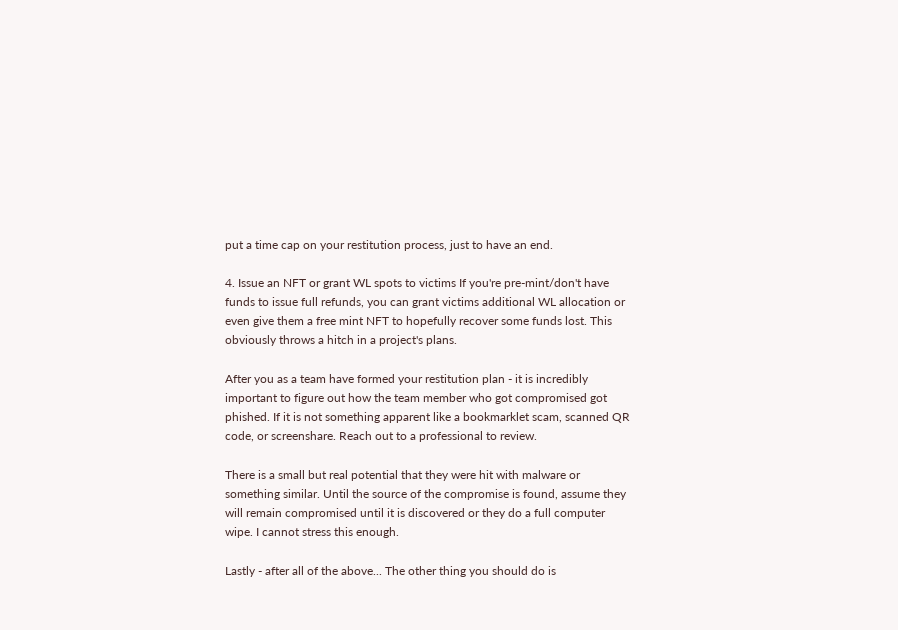put a time cap on your restitution process, just to have an end.

4. Issue an NFT or grant WL spots to victims If you're pre-mint/don't have funds to issue full refunds, you can grant victims additional WL allocation or even give them a free mint NFT to hopefully recover some funds lost. This obviously throws a hitch in a project's plans.

After you as a team have formed your restitution plan - it is incredibly important to figure out how the team member who got compromised got phished. If it is not something apparent like a bookmarklet scam, scanned QR code, or screenshare. Reach out to a professional to review.

There is a small but real potential that they were hit with malware or something similar. Until the source of the compromise is found, assume they will remain compromised until it is discovered or they do a full computer wipe. I cannot stress this enough.

Lastly - after all of the above... The other thing you should do is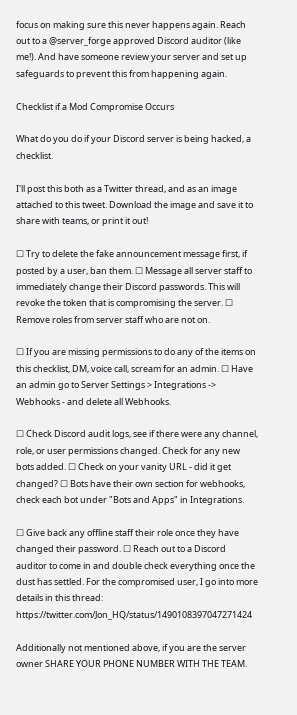focus on making sure this never happens again. Reach out to a @server_forge approved Discord auditor (like me!). And have someone review your server and set up safeguards to prevent this from happening again.

Checklist if a Mod Compromise Occurs

What do you do if your Discord server is being hacked, a checklist.

I'll post this both as a Twitter thread, and as an image attached to this tweet. Download the image and save it to share with teams, or print it out!

☐ Try to delete the fake announcement message first, if posted by a user, ban them. ☐ Message all server staff to immediately change their Discord passwords. This will revoke the token that is compromising the server. ☐  Remove roles from server staff who are not on.

☐ If you are missing permissions to do any of the items on this checklist, DM, voice call, scream for an admin. ☐ Have an admin go to Server Settings > Integrations -> Webhooks - and delete all Webhooks.

☐ Check Discord audit logs, see if there were any channel, role, or user permissions changed. Check for any new bots added. ☐ Check on your vanity URL - did it get changed? ☐ Bots have their own section for webhooks, check each bot under "Bots and Apps" in Integrations.

☐ Give back any offline staff their role once they have changed their password. ☐ Reach out to a Discord auditor to come in and double check everything once the dust has settled. For the compromised user, I go into more details in this thread: https://twitter.com/Jon_HQ/status/1490108397047271424

Additionally not mentioned above, if you are the server owner SHARE YOUR PHONE NUMBER WITH THE TEAM.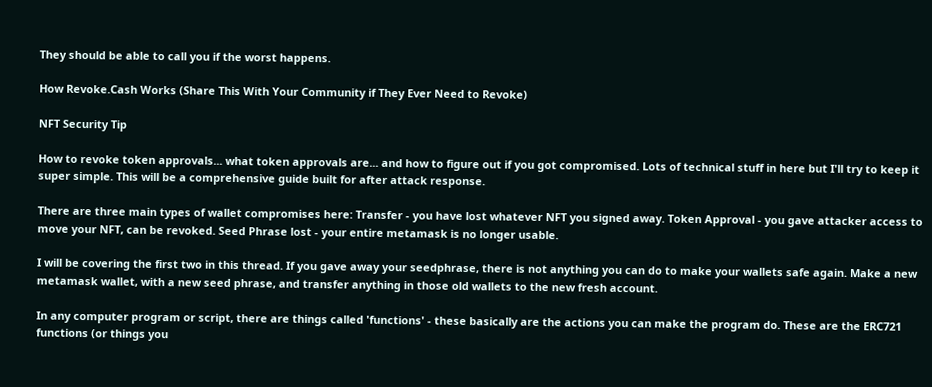They should be able to call you if the worst happens.

How Revoke.Cash Works (Share This With Your Community if They Ever Need to Revoke)

NFT Security Tip

How to revoke token approvals... what token approvals are... and how to figure out if you got compromised. Lots of technical stuff in here but I'll try to keep it super simple. This will be a comprehensive guide built for after attack response.

There are three main types of wallet compromises here: Transfer - you have lost whatever NFT you signed away. Token Approval - you gave attacker access to move your NFT, can be revoked. Seed Phrase lost - your entire metamask is no longer usable.

I will be covering the first two in this thread. If you gave away your seedphrase, there is not anything you can do to make your wallets safe again. Make a new metamask wallet, with a new seed phrase, and transfer anything in those old wallets to the new fresh account.

In any computer program or script, there are things called 'functions' - these basically are the actions you can make the program do. These are the ERC721 functions (or things you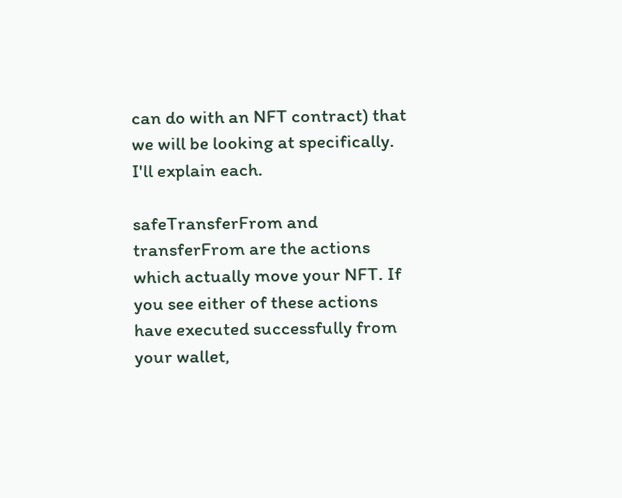can do with an NFT contract) that we will be looking at specifically. I'll explain each.

safeTransferFrom and transferFrom are the actions which actually move your NFT. If you see either of these actions have executed successfully from your wallet,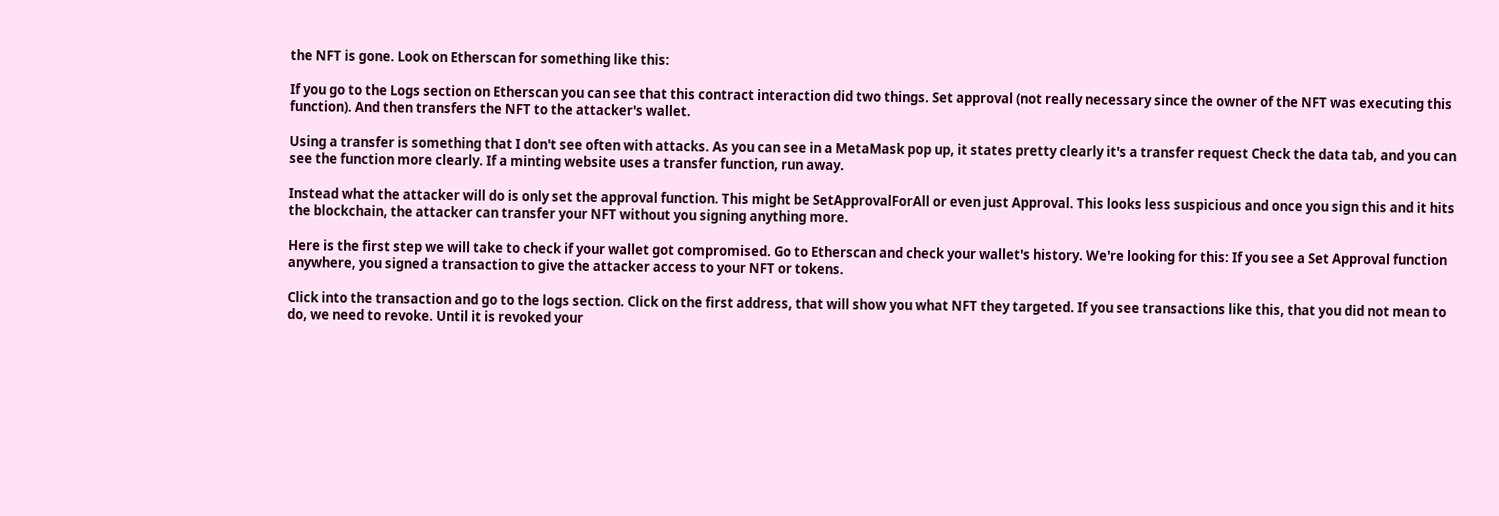the NFT is gone. Look on Etherscan for something like this:

If you go to the Logs section on Etherscan you can see that this contract interaction did two things. Set approval (not really necessary since the owner of the NFT was executing this function). And then transfers the NFT to the attacker's wallet.

Using a transfer is something that I don't see often with attacks. As you can see in a MetaMask pop up, it states pretty clearly it's a transfer request Check the data tab, and you can see the function more clearly. If a minting website uses a transfer function, run away.

Instead what the attacker will do is only set the approval function. This might be SetApprovalForAll or even just Approval. This looks less suspicious and once you sign this and it hits the blockchain, the attacker can transfer your NFT without you signing anything more.

Here is the first step we will take to check if your wallet got compromised. Go to Etherscan and check your wallet's history. We're looking for this: If you see a Set Approval function anywhere, you signed a transaction to give the attacker access to your NFT or tokens.

Click into the transaction and go to the logs section. Click on the first address, that will show you what NFT they targeted. If you see transactions like this, that you did not mean to do, we need to revoke. Until it is revoked your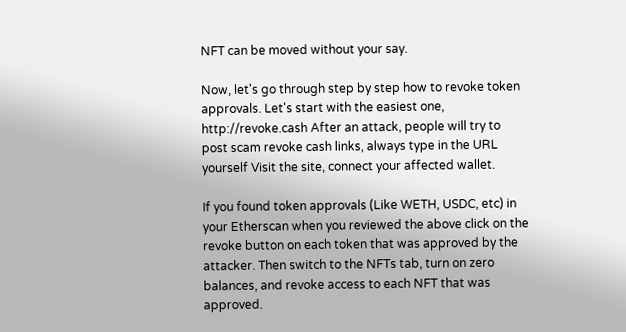NFT can be moved without your say.

Now, let's go through step by step how to revoke token approvals. Let's start with the easiest one, http://revoke.cash After an attack, people will try to post scam revoke cash links, always type in the URL yourself Visit the site, connect your affected wallet.

If you found token approvals (Like WETH, USDC, etc) in your Etherscan when you reviewed the above click on the revoke button on each token that was approved by the attacker. Then switch to the NFTs tab, turn on zero balances, and revoke access to each NFT that was approved.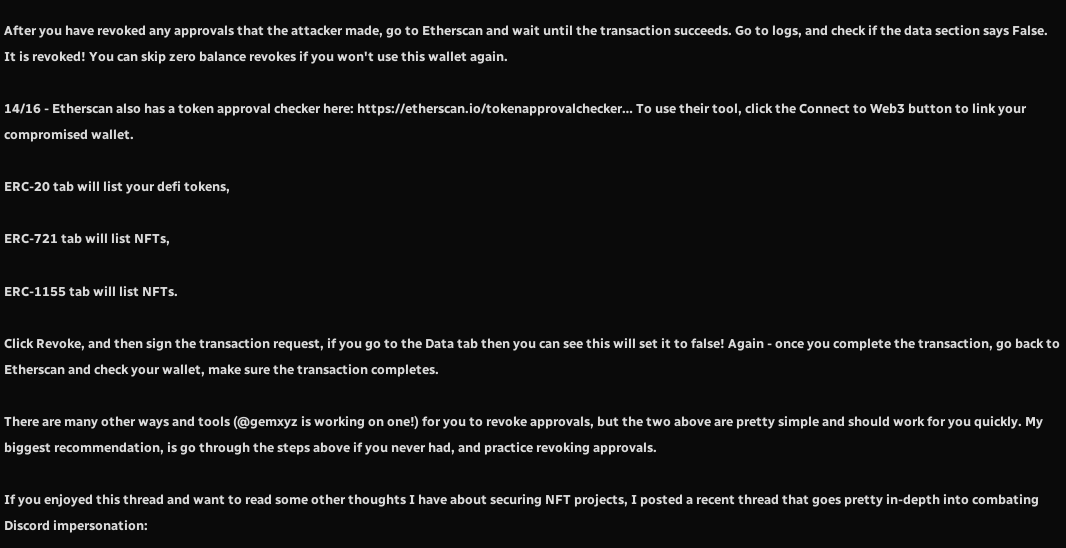After you have revoked any approvals that the attacker made, go to Etherscan and wait until the transaction succeeds. Go to logs, and check if the data section says False. It is revoked! You can skip zero balance revokes if you won't use this wallet again.

14/16 - Etherscan also has a token approval checker here: https://etherscan.io/tokenapprovalchecker… To use their tool, click the Connect to Web3 button to link your compromised wallet.

ERC-20 tab will list your defi tokens,

ERC-721 tab will list NFTs,

ERC-1155 tab will list NFTs.

Click Revoke, and then sign the transaction request, if you go to the Data tab then you can see this will set it to false! Again - once you complete the transaction, go back to Etherscan and check your wallet, make sure the transaction completes.

There are many other ways and tools (@gemxyz is working on one!) for you to revoke approvals, but the two above are pretty simple and should work for you quickly. My biggest recommendation, is go through the steps above if you never had, and practice revoking approvals.

If you enjoyed this thread and want to read some other thoughts I have about securing NFT projects, I posted a recent thread that goes pretty in-depth into combating Discord impersonation: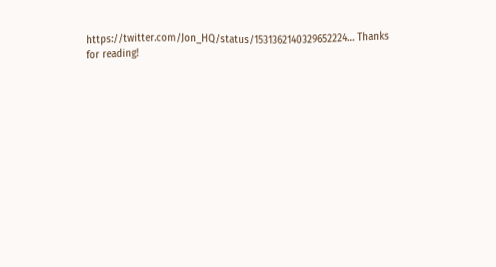https://twitter.com/Jon_HQ/status/1531362140329652224… Thanks for reading!